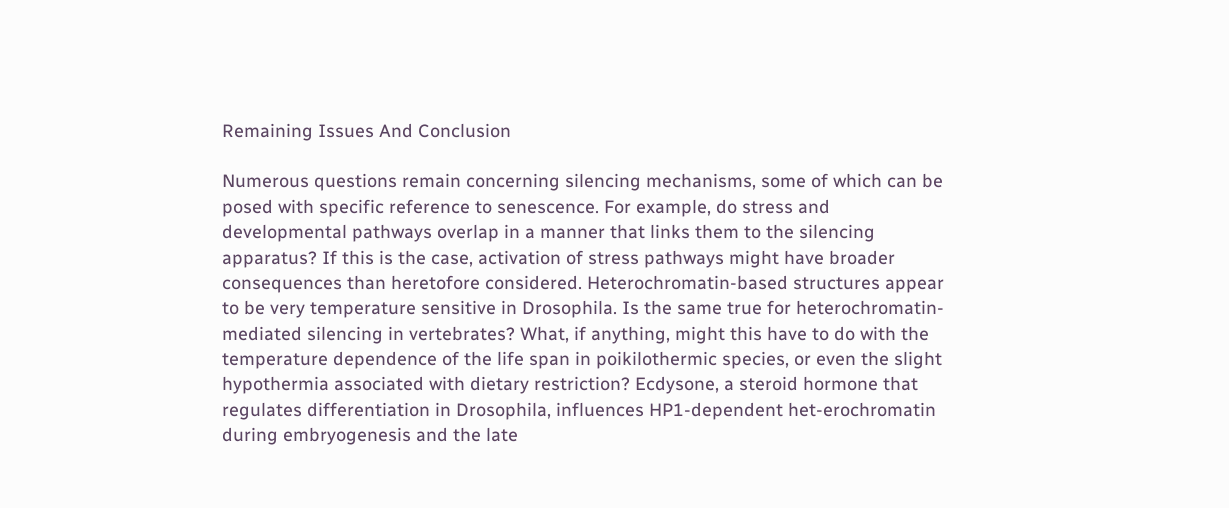Remaining Issues And Conclusion

Numerous questions remain concerning silencing mechanisms, some of which can be posed with specific reference to senescence. For example, do stress and developmental pathways overlap in a manner that links them to the silencing apparatus? If this is the case, activation of stress pathways might have broader consequences than heretofore considered. Heterochromatin-based structures appear to be very temperature sensitive in Drosophila. Is the same true for heterochromatin-mediated silencing in vertebrates? What, if anything, might this have to do with the temperature dependence of the life span in poikilothermic species, or even the slight hypothermia associated with dietary restriction? Ecdysone, a steroid hormone that regulates differentiation in Drosophila, influences HP1-dependent het-erochromatin during embryogenesis and the late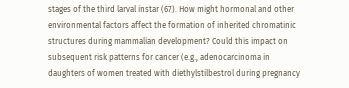stages of the third larval instar (67). How might hormonal and other environmental factors affect the formation of inherited chromatinic structures during mammalian development? Could this impact on subsequent risk patterns for cancer (e.g., adenocarcinoma in daughters of women treated with diethylstilbestrol during pregnancy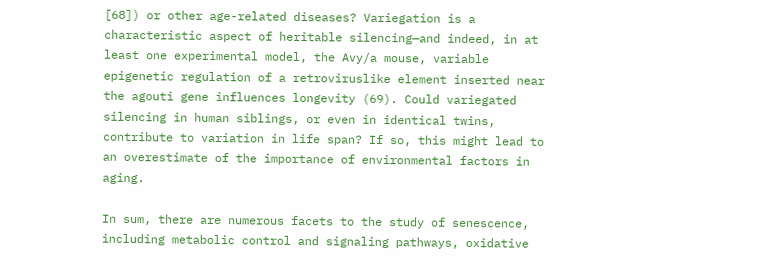[68]) or other age-related diseases? Variegation is a characteristic aspect of heritable silencing—and indeed, in at least one experimental model, the Avy/a mouse, variable epigenetic regulation of a retroviruslike element inserted near the agouti gene influences longevity (69). Could variegated silencing in human siblings, or even in identical twins, contribute to variation in life span? If so, this might lead to an overestimate of the importance of environmental factors in aging.

In sum, there are numerous facets to the study of senescence, including metabolic control and signaling pathways, oxidative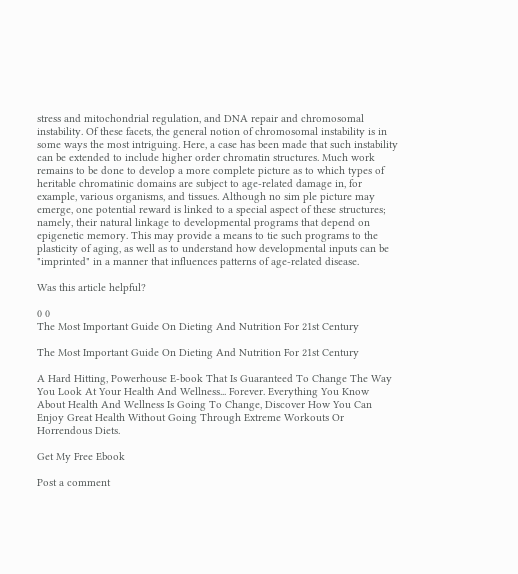stress and mitochondrial regulation, and DNA repair and chromosomal instability. Of these facets, the general notion of chromosomal instability is in some ways the most intriguing. Here, a case has been made that such instability can be extended to include higher order chromatin structures. Much work remains to be done to develop a more complete picture as to which types of heritable chromatinic domains are subject to age-related damage in, for example, various organisms, and tissues. Although no sim ple picture may emerge, one potential reward is linked to a special aspect of these structures; namely, their natural linkage to developmental programs that depend on epigenetic memory. This may provide a means to tie such programs to the plasticity of aging, as well as to understand how developmental inputs can be "imprinted" in a manner that influences patterns of age-related disease.

Was this article helpful?

0 0
The Most Important Guide On Dieting And Nutrition For 21st Century

The Most Important Guide On Dieting And Nutrition For 21st Century

A Hard Hitting, Powerhouse E-book That Is Guaranteed To Change The Way You Look At Your Health And Wellness... Forever. Everything You Know About Health And Wellness Is Going To Change, Discover How You Can Enjoy Great Health Without Going Through Extreme Workouts Or Horrendous Diets.

Get My Free Ebook

Post a comment